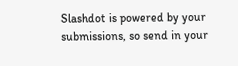Slashdot is powered by your submissions, so send in your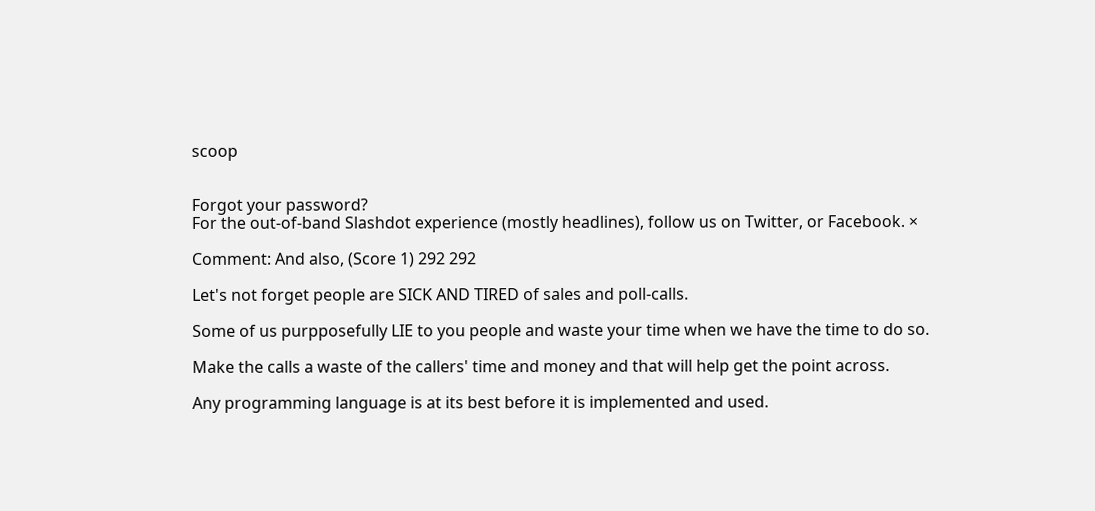scoop


Forgot your password?
For the out-of-band Slashdot experience (mostly headlines), follow us on Twitter, or Facebook. ×

Comment: And also, (Score 1) 292 292

Let's not forget people are SICK AND TIRED of sales and poll-calls.

Some of us purpposefully LIE to you people and waste your time when we have the time to do so.

Make the calls a waste of the callers' time and money and that will help get the point across.

Any programming language is at its best before it is implemented and used.